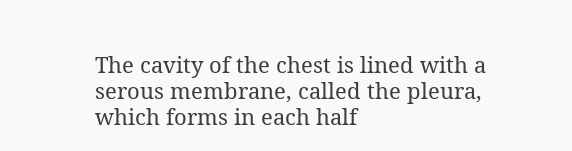The cavity of the chest is lined with a serous membrane, called the pleura, which forms in each half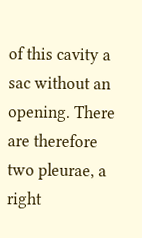of this cavity a sac without an opening. There are therefore two pleurae, a right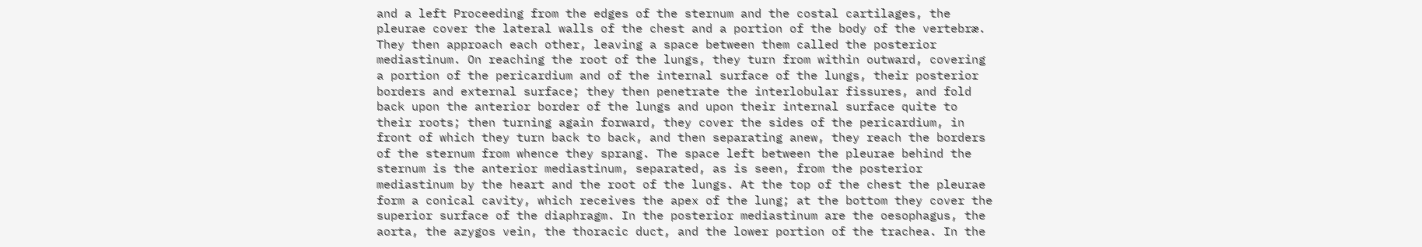and a left Proceeding from the edges of the sternum and the costal cartilages, the pleurae cover the lateral walls of the chest and a portion of the body of the vertebræ. They then approach each other, leaving a space between them called the posterior mediastinum. On reaching the root of the lungs, they turn from within outward, covering a portion of the pericardium and of the internal surface of the lungs, their posterior borders and external surface; they then penetrate the interlobular fissures, and fold back upon the anterior border of the lungs and upon their internal surface quite to their roots; then turning again forward, they cover the sides of the pericardium, in front of which they turn back to back, and then separating anew, they reach the borders of the sternum from whence they sprang. The space left between the pleurae behind the sternum is the anterior mediastinum, separated, as is seen, from the posterior mediastinum by the heart and the root of the lungs. At the top of the chest the pleurae form a conical cavity, which receives the apex of the lung; at the bottom they cover the superior surface of the diaphragm. In the posterior mediastinum are the oesophagus, the aorta, the azygos vein, the thoracic duct, and the lower portion of the trachea. In the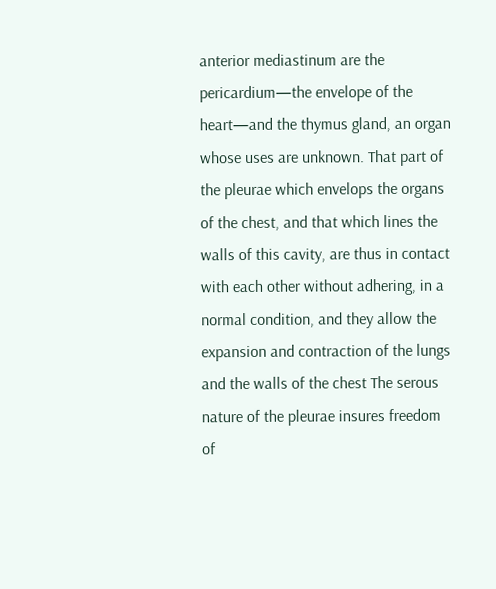anterior mediastinum are the pericardium—the envelope of the heart—and the thymus gland, an organ whose uses are unknown. That part of the pleurae which envelops the organs of the chest, and that which lines the walls of this cavity, are thus in contact with each other without adhering, in a normal condition, and they allow the expansion and contraction of the lungs and the walls of the chest The serous nature of the pleurae insures freedom of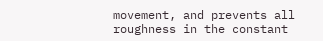movement, and prevents all roughness in the constant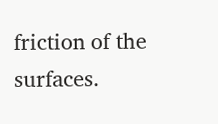friction of the surfaces.